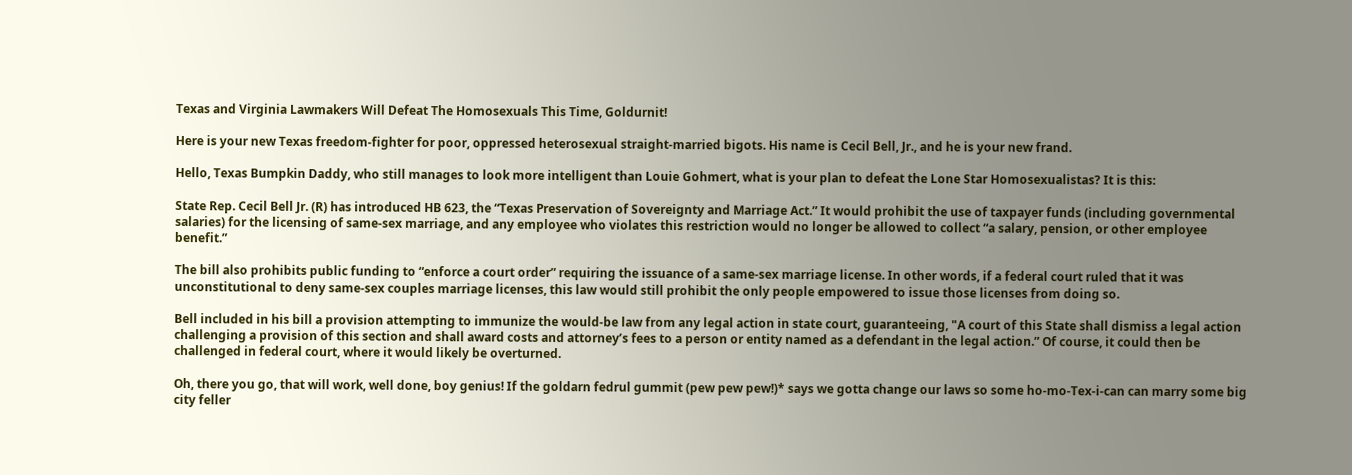Texas and Virginia Lawmakers Will Defeat The Homosexuals This Time, Goldurnit!

Here is your new Texas freedom-fighter for poor, oppressed heterosexual straight-married bigots. His name is Cecil Bell, Jr., and he is your new frand.

Hello, Texas Bumpkin Daddy, who still manages to look more intelligent than Louie Gohmert, what is your plan to defeat the Lone Star Homosexualistas? It is this:

State Rep. Cecil Bell Jr. (R) has introduced HB 623, the “Texas Preservation of Sovereignty and Marriage Act.” It would prohibit the use of taxpayer funds (including governmental salaries) for the licensing of same-sex marriage, and any employee who violates this restriction would no longer be allowed to collect “a salary, pension, or other employee benefit.”

The bill also prohibits public funding to “enforce a court order” requiring the issuance of a same-sex marriage license. In other words, if a federal court ruled that it was unconstitutional to deny same-sex couples marriage licenses, this law would still prohibit the only people empowered to issue those licenses from doing so.

Bell included in his bill a provision attempting to immunize the would-be law from any legal action in state court, guaranteeing, "A court of this State shall dismiss a legal action challenging a provision of this section and shall award costs and attorney’s fees to a person or entity named as a defendant in the legal action.” Of course, it could then be challenged in federal court, where it would likely be overturned.

Oh, there you go, that will work, well done, boy genius! If the goldarn fedrul gummit (pew pew pew!)* says we gotta change our laws so some ho-mo-Tex-i-can can marry some big city feller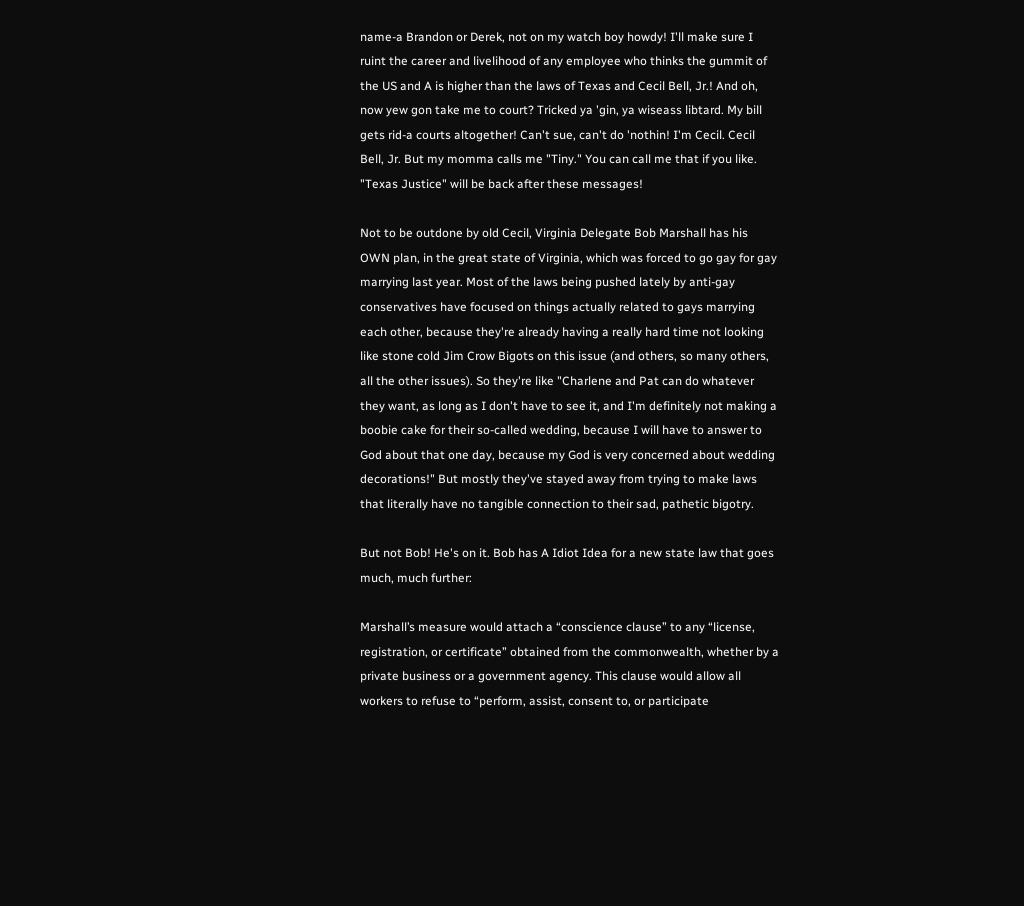name-a Brandon or Derek, not on my watch boy howdy! I'll make sure I ruint the career and livelihood of any employee who thinks the gummit of the US and A is higher than the laws of Texas and Cecil Bell, Jr.! And oh, now yew gon take me to court? Tricked ya 'gin, ya wiseass libtard. My bill gets rid-a courts altogether! Can't sue, can't do 'nothin! I'm Cecil. Cecil Bell, Jr. But my momma calls me "Tiny." You can call me that if you like. "Texas Justice" will be back after these messages!

Not to be outdone by old Cecil, Virginia Delegate Bob Marshall has his OWN plan, in the great state of Virginia, which was forced to go gay for gay marrying last year. Most of the laws being pushed lately by anti-gay conservatives have focused on things actually related to gays marrying each other, because they're already having a really hard time not looking like stone cold Jim Crow Bigots on this issue (and others, so many others, all the other issues). So they're like "Charlene and Pat can do whatever they want, as long as I don't have to see it, and I'm definitely not making a boobie cake for their so-called wedding, because I will have to answer to God about that one day, because my God is very concerned about wedding decorations!" But mostly they've stayed away from trying to make laws that literally have no tangible connection to their sad, pathetic bigotry.

But not Bob! He's on it. Bob has A Idiot Idea for a new state law that goes much, much further:

Marshall’s measure would attach a “conscience clause” to any “license, registration, or certificate” obtained from the commonwealth, whether by a private business or a government agency. This clause would allow all workers to refuse to “perform, assist, consent to, or participate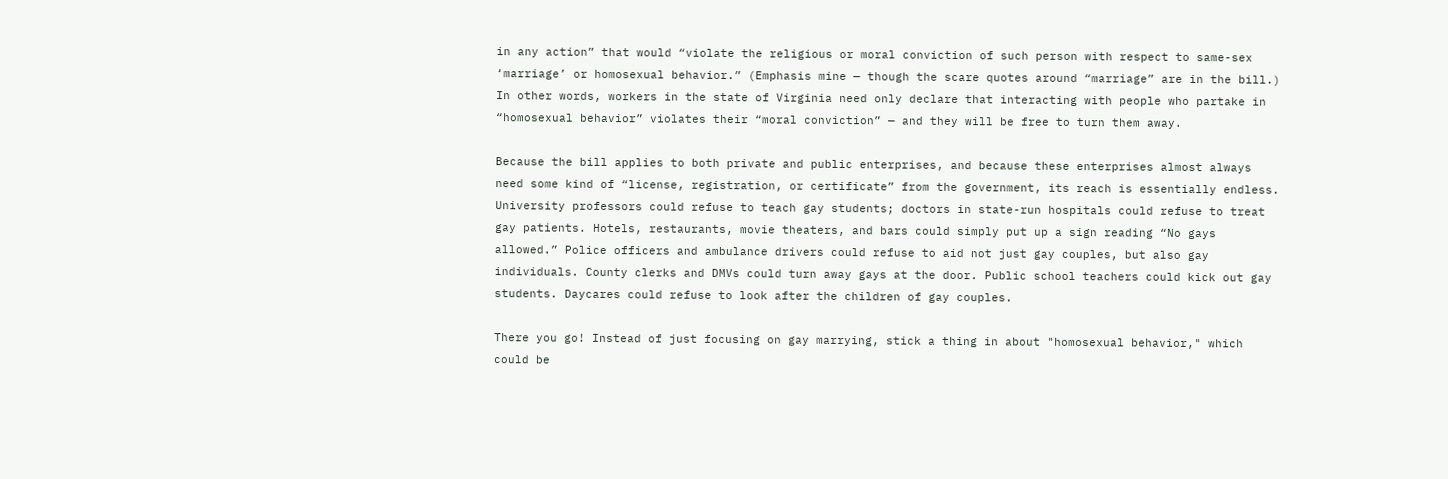in any action” that would “violate the religious or moral conviction of such person with respect to same-sex ‘marriage’ or homosexual behavior.” (Emphasis mine — though the scare quotes around “marriage” are in the bill.) In other words, workers in the state of Virginia need only declare that interacting with people who partake in “homosexual behavior” violates their “moral conviction” — and they will be free to turn them away.

Because the bill applies to both private and public enterprises, and because these enterprises almost always need some kind of “license, registration, or certificate” from the government, its reach is essentially endless. University professors could refuse to teach gay students; doctors in state-run hospitals could refuse to treat gay patients. Hotels, restaurants, movie theaters, and bars could simply put up a sign reading “No gays allowed.” Police officers and ambulance drivers could refuse to aid not just gay couples, but also gay individuals. County clerks and DMVs could turn away gays at the door. Public school teachers could kick out gay students. Daycares could refuse to look after the children of gay couples.

There you go! Instead of just focusing on gay marrying, stick a thing in about "homosexual behavior," which could be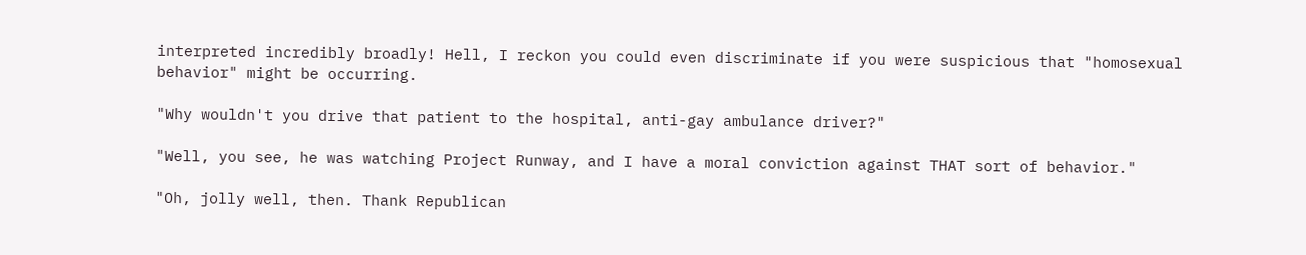interpreted incredibly broadly! Hell, I reckon you could even discriminate if you were suspicious that "homosexual behavior" might be occurring.

"Why wouldn't you drive that patient to the hospital, anti-gay ambulance driver?"

"Well, you see, he was watching Project Runway, and I have a moral conviction against THAT sort of behavior."

"Oh, jolly well, then. Thank Republican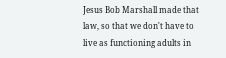Jesus Bob Marshall made that law, so that we don't have to live as functioning adults in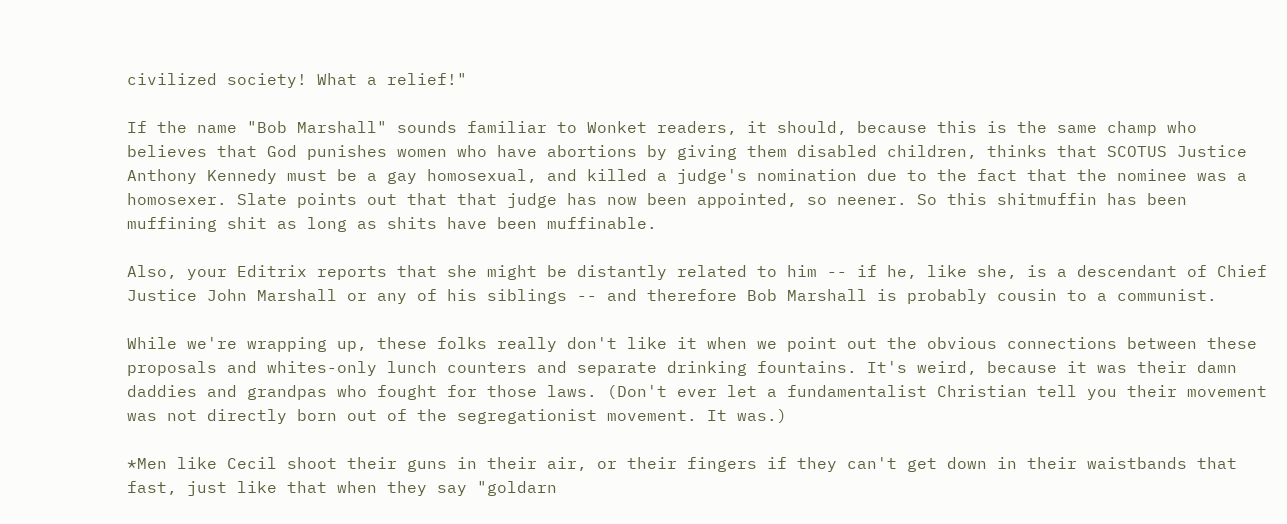civilized society! What a relief!"

If the name "Bob Marshall" sounds familiar to Wonket readers, it should, because this is the same champ who believes that God punishes women who have abortions by giving them disabled children, thinks that SCOTUS Justice Anthony Kennedy must be a gay homosexual, and killed a judge's nomination due to the fact that the nominee was a homosexer. Slate points out that that judge has now been appointed, so neener. So this shitmuffin has been muffining shit as long as shits have been muffinable.

Also, your Editrix reports that she might be distantly related to him -- if he, like she, is a descendant of Chief Justice John Marshall or any of his siblings -- and therefore Bob Marshall is probably cousin to a communist.

While we're wrapping up, these folks really don't like it when we point out the obvious connections between these proposals and whites-only lunch counters and separate drinking fountains. It's weird, because it was their damn daddies and grandpas who fought for those laws. (Don't ever let a fundamentalist Christian tell you their movement was not directly born out of the segregationist movement. It was.)

*Men like Cecil shoot their guns in their air, or their fingers if they can't get down in their waistbands that fast, just like that when they say "goldarn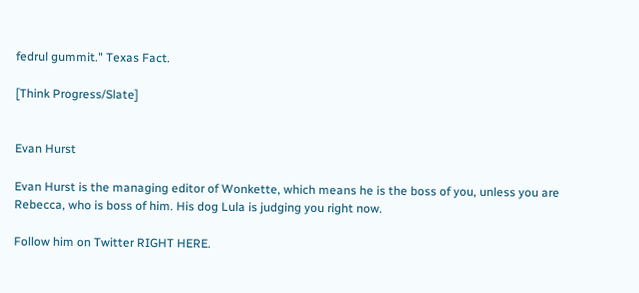fedrul gummit." Texas Fact.

[Think Progress/Slate]


Evan Hurst

Evan Hurst is the managing editor of Wonkette, which means he is the boss of you, unless you are Rebecca, who is boss of him. His dog Lula is judging you right now.

Follow him on Twitter RIGHT HERE.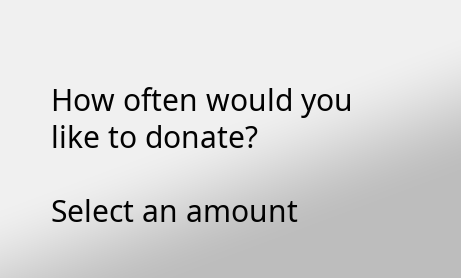How often would you like to donate?

Select an amount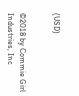(USD)


©2018 by Commie Girl Industries, Inc